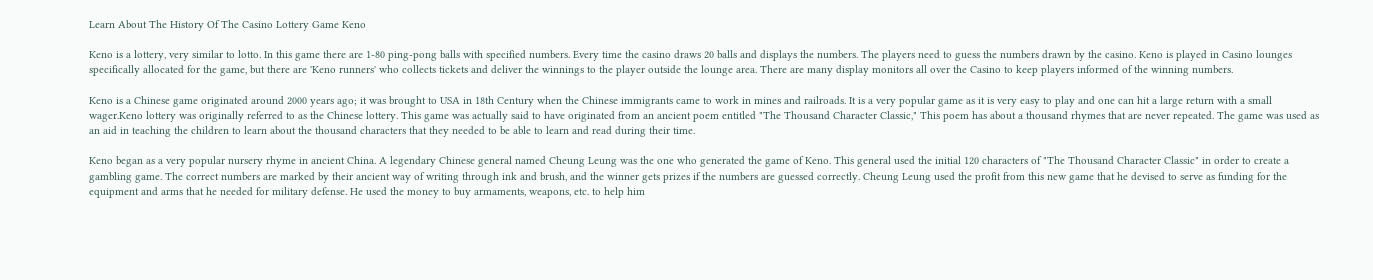Learn About The History Of The Casino Lottery Game Keno

Keno is a lottery, very similar to lotto. In this game there are 1-80 ping-pong balls with specified numbers. Every time the casino draws 20 balls and displays the numbers. The players need to guess the numbers drawn by the casino. Keno is played in Casino lounges specifically allocated for the game, but there are 'Keno runners' who collects tickets and deliver the winnings to the player outside the lounge area. There are many display monitors all over the Casino to keep players informed of the winning numbers.

Keno is a Chinese game originated around 2000 years ago; it was brought to USA in 18th Century when the Chinese immigrants came to work in mines and railroads. It is a very popular game as it is very easy to play and one can hit a large return with a small wager.Keno lottery was originally referred to as the Chinese lottery. This game was actually said to have originated from an ancient poem entitled "The Thousand Character Classic," This poem has about a thousand rhymes that are never repeated. The game was used as an aid in teaching the children to learn about the thousand characters that they needed to be able to learn and read during their time.

Keno began as a very popular nursery rhyme in ancient China. A legendary Chinese general named Cheung Leung was the one who generated the game of Keno. This general used the initial 120 characters of "The Thousand Character Classic" in order to create a gambling game. The correct numbers are marked by their ancient way of writing through ink and brush, and the winner gets prizes if the numbers are guessed correctly. Cheung Leung used the profit from this new game that he devised to serve as funding for the equipment and arms that he needed for military defense. He used the money to buy armaments, weapons, etc. to help him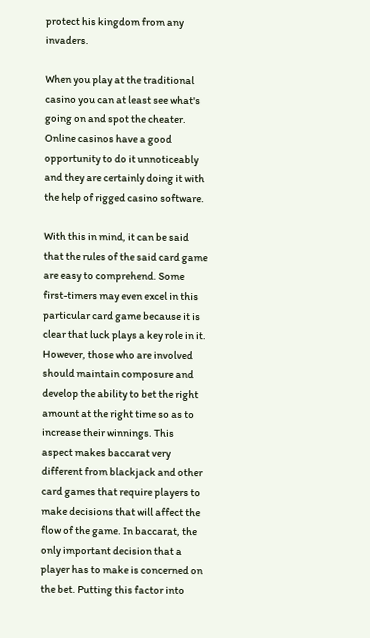protect his kingdom from any invaders.

When you play at the traditional casino you can at least see what's going on and spot the cheater. Online casinos have a good opportunity to do it unnoticeably and they are certainly doing it with the help of rigged casino software.

With this in mind, it can be said that the rules of the said card game are easy to comprehend. Some first-timers may even excel in this particular card game because it is clear that luck plays a key role in it. However, those who are involved should maintain composure and develop the ability to bet the right amount at the right time so as to increase their winnings. This aspect makes baccarat very different from blackjack and other card games that require players to make decisions that will affect the flow of the game. In baccarat, the only important decision that a player has to make is concerned on the bet. Putting this factor into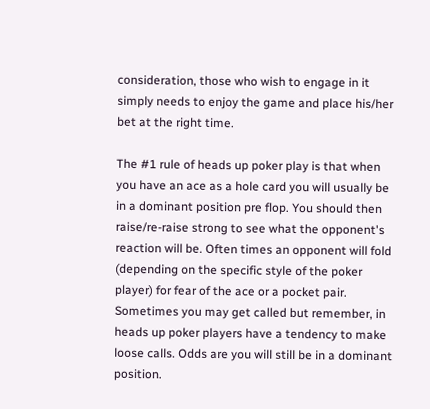consideration, those who wish to engage in it simply needs to enjoy the game and place his/her bet at the right time.

The #1 rule of heads up poker play is that when you have an ace as a hole card you will usually be in a dominant position pre flop. You should then raise/re-raise strong to see what the opponent's reaction will be. Often times an opponent will fold (depending on the specific style of the poker player) for fear of the ace or a pocket pair. Sometimes you may get called but remember, in heads up poker players have a tendency to make loose calls. Odds are you will still be in a dominant position.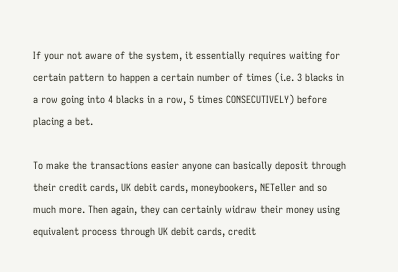If your not aware of the system, it essentially requires waiting for certain pattern to happen a certain number of times (i.e. 3 blacks in a row going into 4 blacks in a row, 5 times CONSECUTIVELY) before placing a bet.

To make the transactions easier anyone can basically deposit through their credit cards, UK debit cards, moneybookers, NETeller and so much more. Then again, they can certainly widraw their money using equivalent process through UK debit cards, credit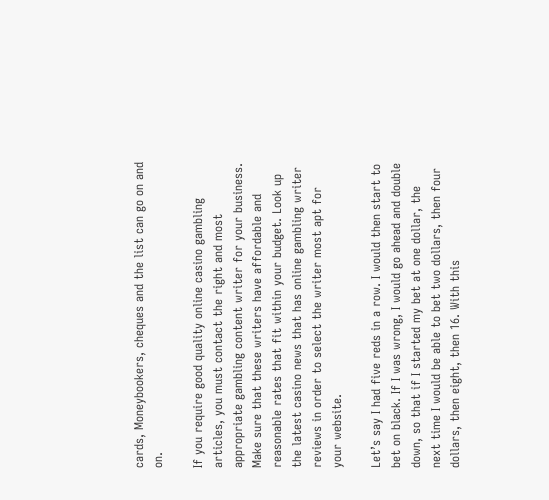cards, Moneybookers, cheques and the list can go on and on.

If you require good quality online casino gambling articles, you must contact the right and most appropriate gambling content writer for your business. Make sure that these writers have affordable and reasonable rates that fit within your budget. Look up the latest casino news that has online gambling writer reviews in order to select the writer most apt for your website.

Let’s say I had five reds in a row. I would then start to bet on black. If I was wrong, I would go ahead and double down, so that if I started my bet at one dollar, the next time I would be able to bet two dollars, then four dollars, then eight, then 16. With this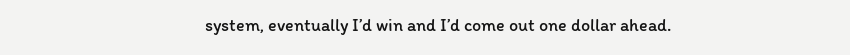system, eventually I’d win and I’d come out one dollar ahead.